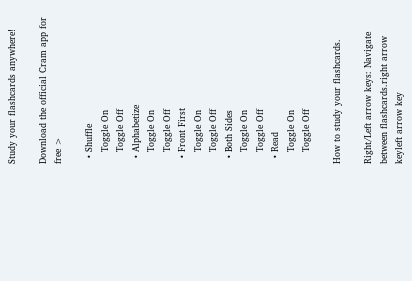Study your flashcards anywhere!

Download the official Cram app for free >

  • Shuffle
    Toggle On
    Toggle Off
  • Alphabetize
    Toggle On
    Toggle Off
  • Front First
    Toggle On
    Toggle Off
  • Both Sides
    Toggle On
    Toggle Off
  • Read
    Toggle On
    Toggle Off

How to study your flashcards.

Right/Left arrow keys: Navigate between flashcards.right arrow keyleft arrow key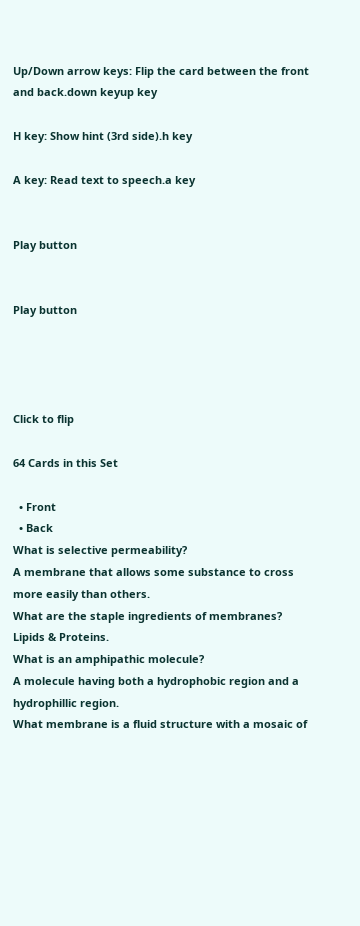Up/Down arrow keys: Flip the card between the front and back.down keyup key

H key: Show hint (3rd side).h key

A key: Read text to speech.a key


Play button


Play button




Click to flip

64 Cards in this Set

  • Front
  • Back
What is selective permeability?
A membrane that allows some substance to cross more easily than others.
What are the staple ingredients of membranes?
Lipids & Proteins.
What is an amphipathic molecule?
A molecule having both a hydrophobic region and a hydrophillic region.
What membrane is a fluid structure with a mosaic of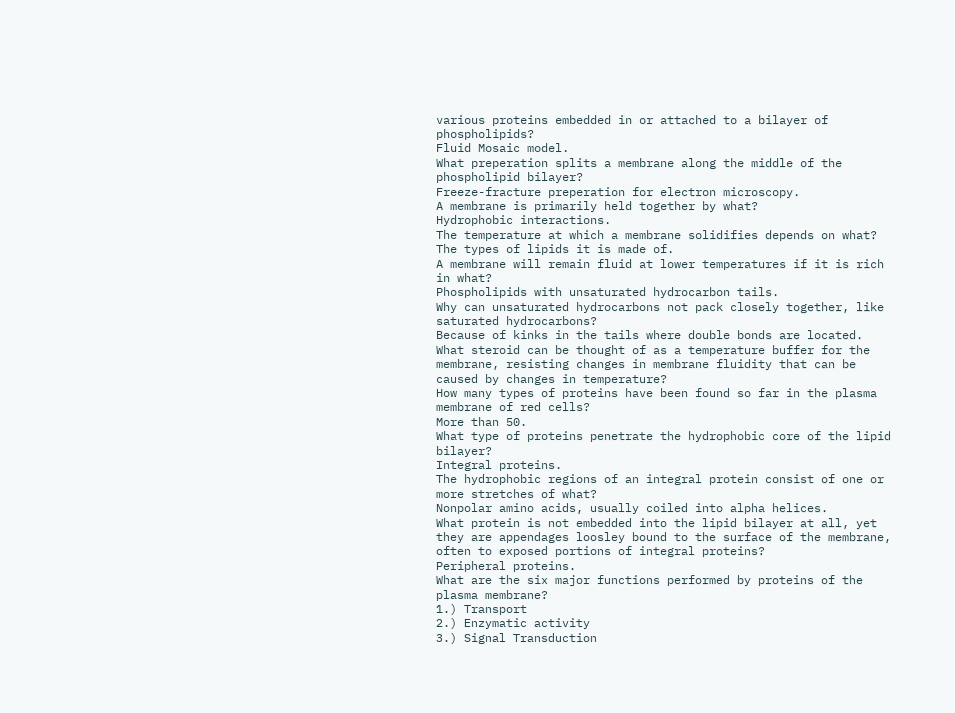various proteins embedded in or attached to a bilayer of phospholipids?
Fluid Mosaic model.
What preperation splits a membrane along the middle of the phospholipid bilayer?
Freeze-fracture preperation for electron microscopy.
A membrane is primarily held together by what?
Hydrophobic interactions.
The temperature at which a membrane solidifies depends on what?
The types of lipids it is made of.
A membrane will remain fluid at lower temperatures if it is rich in what?
Phospholipids with unsaturated hydrocarbon tails.
Why can unsaturated hydrocarbons not pack closely together, like saturated hydrocarbons?
Because of kinks in the tails where double bonds are located.
What steroid can be thought of as a temperature buffer for the membrane, resisting changes in membrane fluidity that can be caused by changes in temperature?
How many types of proteins have been found so far in the plasma membrane of red cells?
More than 50.
What type of proteins penetrate the hydrophobic core of the lipid bilayer?
Integral proteins.
The hydrophobic regions of an integral protein consist of one or more stretches of what?
Nonpolar amino acids, usually coiled into alpha helices.
What protein is not embedded into the lipid bilayer at all, yet they are appendages loosley bound to the surface of the membrane, often to exposed portions of integral proteins?
Peripheral proteins.
What are the six major functions performed by proteins of the plasma membrane?
1.) Transport
2.) Enzymatic activity
3.) Signal Transduction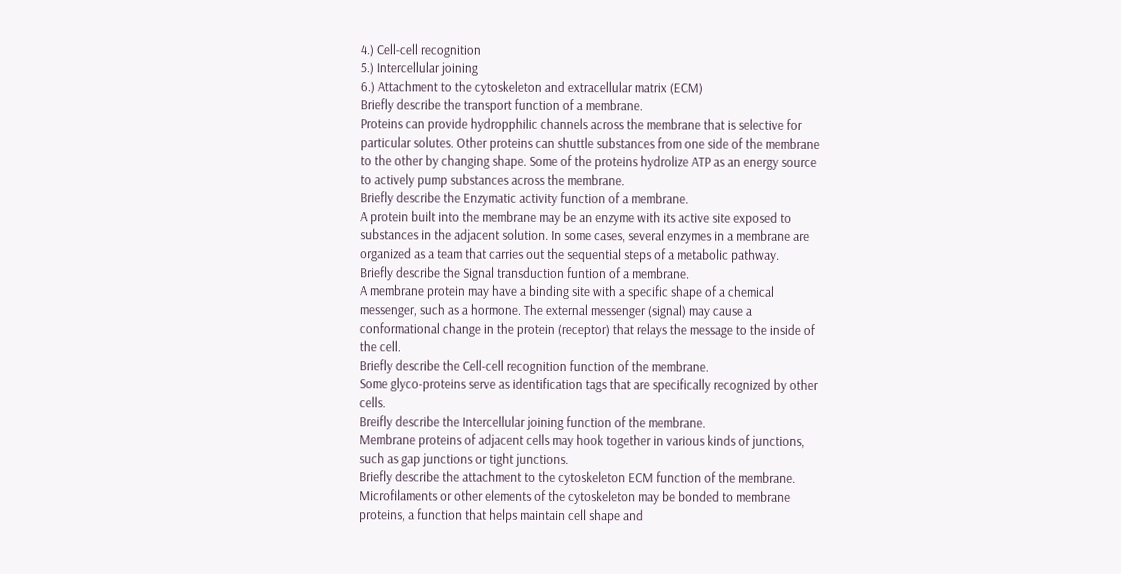4.) Cell-cell recognition
5.) Intercellular joining
6.) Attachment to the cytoskeleton and extracellular matrix (ECM)
Briefly describe the transport function of a membrane.
Proteins can provide hydropphilic channels across the membrane that is selective for particular solutes. Other proteins can shuttle substances from one side of the membrane to the other by changing shape. Some of the proteins hydrolize ATP as an energy source to actively pump substances across the membrane.
Briefly describe the Enzymatic activity function of a membrane.
A protein built into the membrane may be an enzyme with its active site exposed to substances in the adjacent solution. In some cases, several enzymes in a membrane are organized as a team that carries out the sequential steps of a metabolic pathway.
Briefly describe the Signal transduction funtion of a membrane.
A membrane protein may have a binding site with a specific shape of a chemical messenger, such as a hormone. The external messenger (signal) may cause a conformational change in the protein (receptor) that relays the message to the inside of the cell.
Briefly describe the Cell-cell recognition function of the membrane.
Some glyco-proteins serve as identification tags that are specifically recognized by other cells.
Breifly describe the Intercellular joining function of the membrane.
Membrane proteins of adjacent cells may hook together in various kinds of junctions, such as gap junctions or tight junctions.
Briefly describe the attachment to the cytoskeleton ECM function of the membrane.
Microfilaments or other elements of the cytoskeleton may be bonded to membrane proteins, a function that helps maintain cell shape and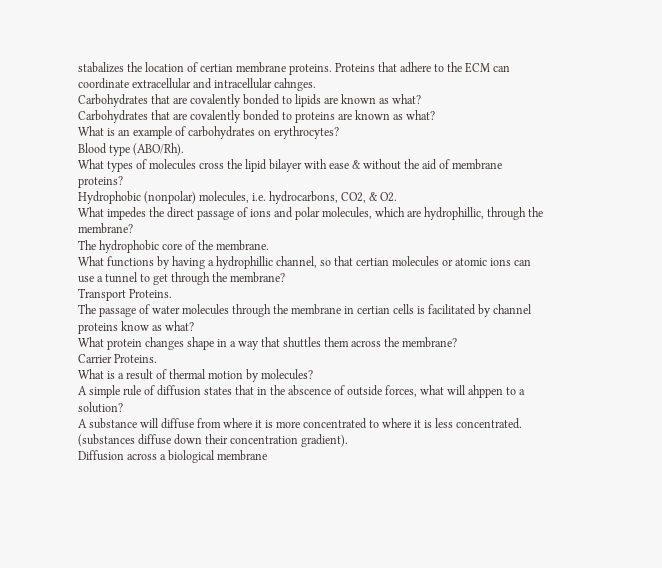stabalizes the location of certian membrane proteins. Proteins that adhere to the ECM can coordinate extracellular and intracellular cahnges.
Carbohydrates that are covalently bonded to lipids are known as what?
Carbohydrates that are covalently bonded to proteins are known as what?
What is an example of carbohydrates on erythrocytes?
Blood type (ABO/Rh).
What types of molecules cross the lipid bilayer with ease & without the aid of membrane proteins?
Hydrophobic (nonpolar) molecules, i.e. hydrocarbons, CO2, & O2.
What impedes the direct passage of ions and polar molecules, which are hydrophillic, through the membrane?
The hydrophobic core of the membrane.
What functions by having a hydrophillic channel, so that certian molecules or atomic ions can use a tunnel to get through the membrane?
Transport Proteins.
The passage of water molecules through the membrane in certian cells is facilitated by channel proteins know as what?
What protein changes shape in a way that shuttles them across the membrane?
Carrier Proteins.
What is a result of thermal motion by molecules?
A simple rule of diffusion states that in the abscence of outside forces, what will ahppen to a solution?
A substance will diffuse from where it is more concentrated to where it is less concentrated. (substances diffuse down their concentration gradient).
Diffusion across a biological membrane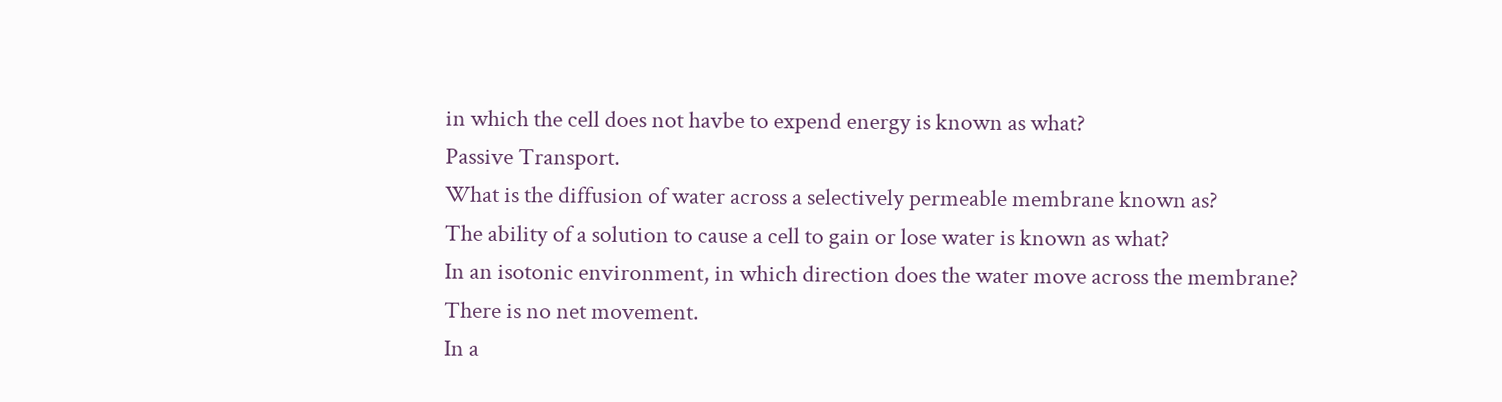in which the cell does not havbe to expend energy is known as what?
Passive Transport.
What is the diffusion of water across a selectively permeable membrane known as?
The ability of a solution to cause a cell to gain or lose water is known as what?
In an isotonic environment, in which direction does the water move across the membrane?
There is no net movement.
In a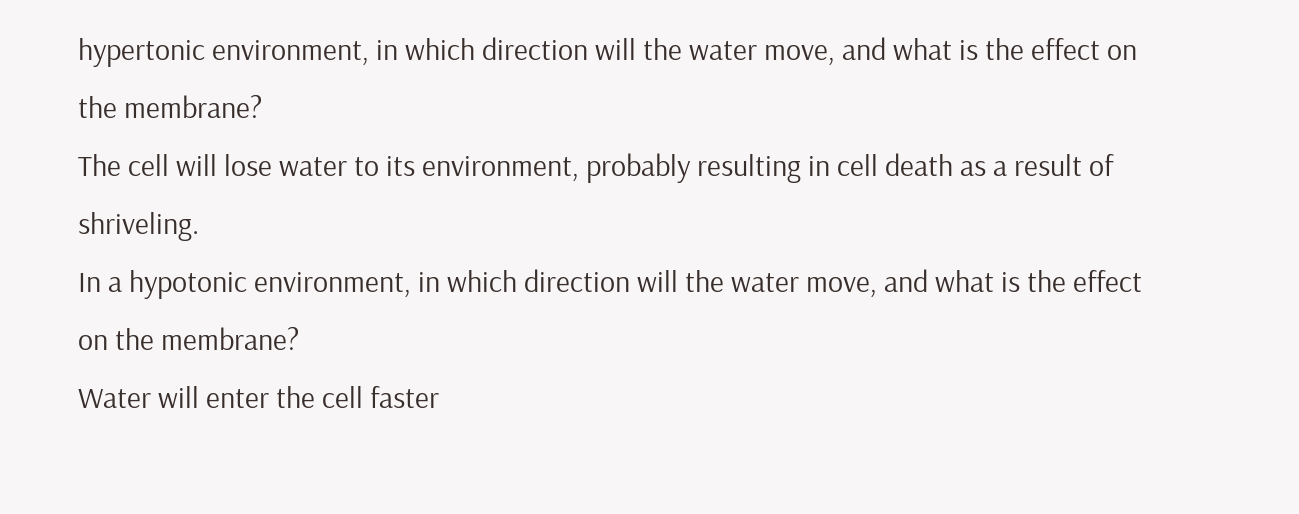hypertonic environment, in which direction will the water move, and what is the effect on the membrane?
The cell will lose water to its environment, probably resulting in cell death as a result of shriveling.
In a hypotonic environment, in which direction will the water move, and what is the effect on the membrane?
Water will enter the cell faster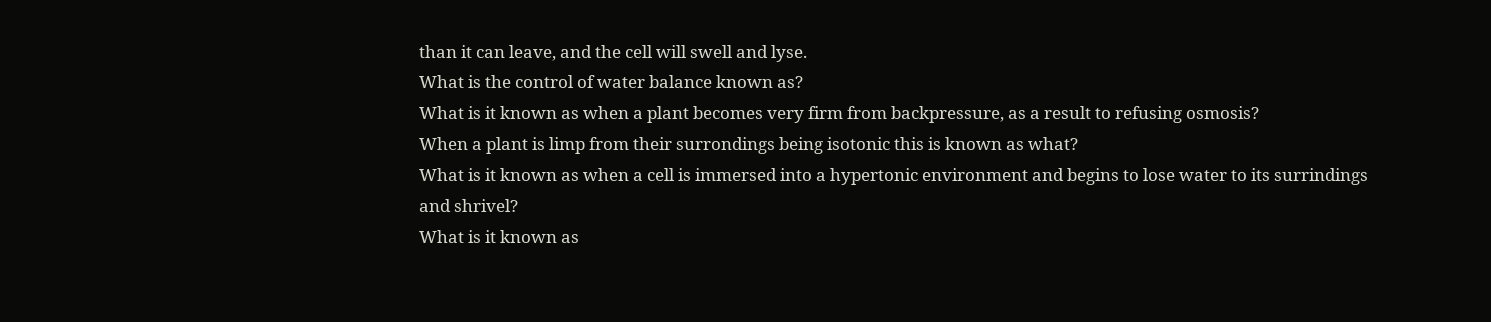than it can leave, and the cell will swell and lyse.
What is the control of water balance known as?
What is it known as when a plant becomes very firm from backpressure, as a result to refusing osmosis?
When a plant is limp from their surrondings being isotonic this is known as what?
What is it known as when a cell is immersed into a hypertonic environment and begins to lose water to its surrindings and shrivel?
What is it known as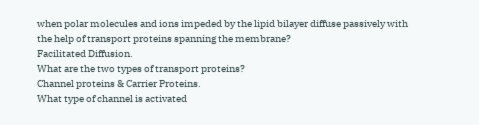when polar molecules and ions impeded by the lipid bilayer diffuse passively with the help of transport proteins spanning the membrane?
Facilitated Diffusion.
What are the two types of transport proteins?
Channel proteins & Carrier Proteins.
What type of channel is activated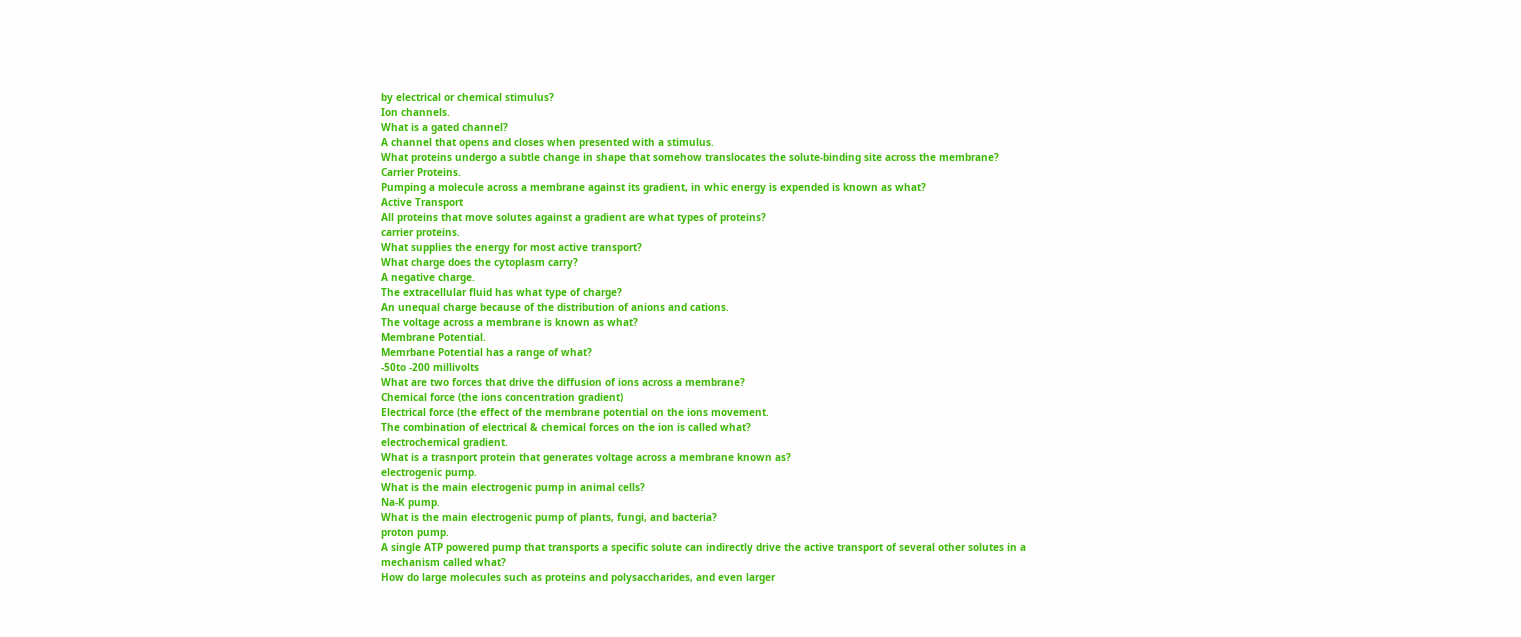by electrical or chemical stimulus?
Ion channels.
What is a gated channel?
A channel that opens and closes when presented with a stimulus.
What proteins undergo a subtle change in shape that somehow translocates the solute-binding site across the membrane?
Carrier Proteins.
Pumping a molecule across a membrane against its gradient, in whic energy is expended is known as what?
Active Transport
All proteins that move solutes against a gradient are what types of proteins?
carrier proteins.
What supplies the energy for most active transport?
What charge does the cytoplasm carry?
A negative charge.
The extracellular fluid has what type of charge?
An unequal charge because of the distribution of anions and cations.
The voltage across a membrane is known as what?
Membrane Potential.
Memrbane Potential has a range of what?
-50to -200 millivolts
What are two forces that drive the diffusion of ions across a membrane?
Chemical force (the ions concentration gradient)
Electrical force (the effect of the membrane potential on the ions movement.
The combination of electrical & chemical forces on the ion is called what?
electrochemical gradient.
What is a trasnport protein that generates voltage across a membrane known as?
electrogenic pump.
What is the main electrogenic pump in animal cells?
Na-K pump.
What is the main electrogenic pump of plants, fungi, and bacteria?
proton pump.
A single ATP powered pump that transports a specific solute can indirectly drive the active transport of several other solutes in a mechanism called what?
How do large molecules such as proteins and polysaccharides, and even larger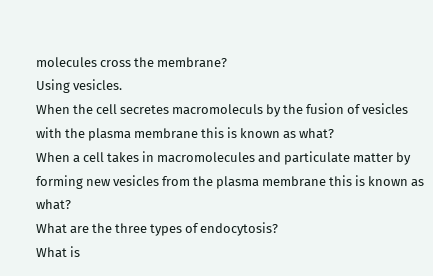molecules cross the membrane?
Using vesicles.
When the cell secretes macromoleculs by the fusion of vesicles with the plasma membrane this is known as what?
When a cell takes in macromolecules and particulate matter by forming new vesicles from the plasma membrane this is known as what?
What are the three types of endocytosis?
What is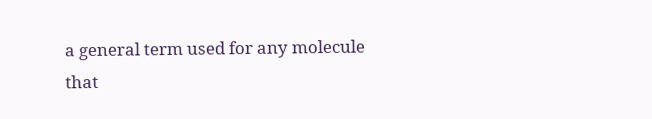a general term used for any molecule that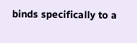binds specifically to a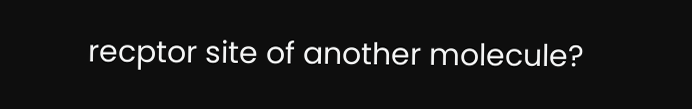recptor site of another molecule?